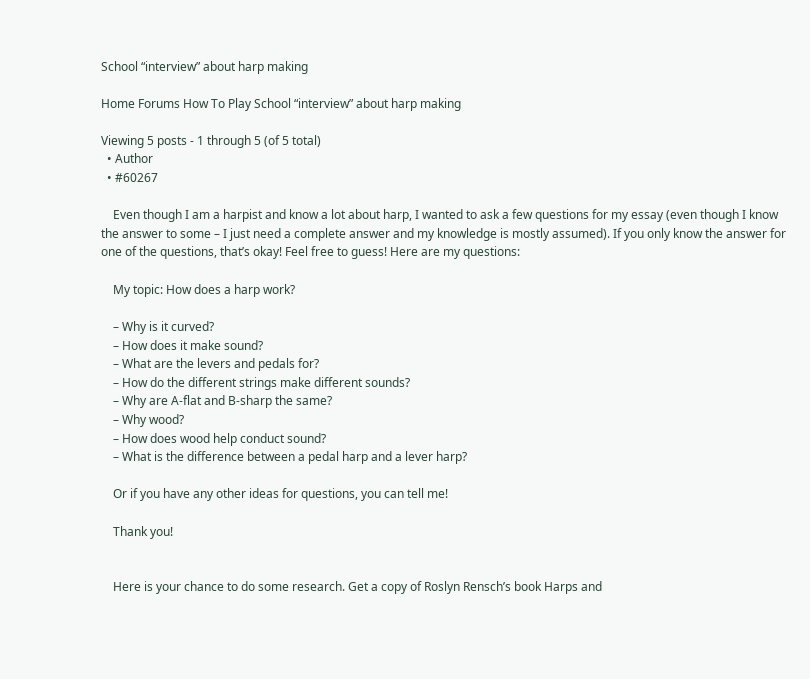School “interview” about harp making

Home Forums How To Play School “interview” about harp making

Viewing 5 posts - 1 through 5 (of 5 total)
  • Author
  • #60267

    Even though I am a harpist and know a lot about harp, I wanted to ask a few questions for my essay (even though I know the answer to some – I just need a complete answer and my knowledge is mostly assumed). If you only know the answer for one of the questions, that’s okay! Feel free to guess! Here are my questions:

    My topic: How does a harp work?

    – Why is it curved?
    – How does it make sound?
    – What are the levers and pedals for?
    – How do the different strings make different sounds?
    – Why are A-flat and B-sharp the same?
    – Why wood?
    – How does wood help conduct sound?
    – What is the difference between a pedal harp and a lever harp?

    Or if you have any other ideas for questions, you can tell me!

    Thank you!


    Here is your chance to do some research. Get a copy of Roslyn Rensch’s book Harps and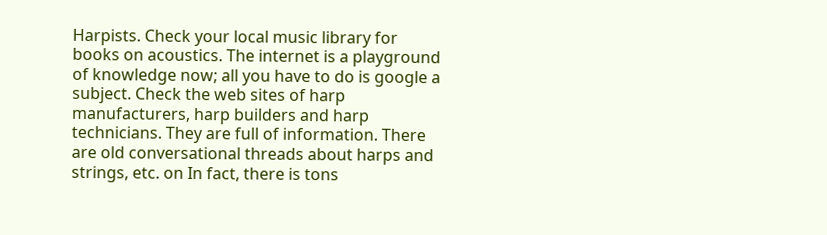Harpists. Check your local music library for books on acoustics. The internet is a playground of knowledge now; all you have to do is google a subject. Check the web sites of harp manufacturers, harp builders and harp technicians. They are full of information. There are old conversational threads about harps and strings, etc. on In fact, there is tons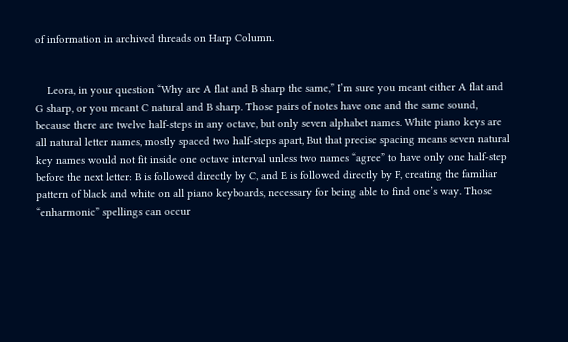of information in archived threads on Harp Column.


    Leora, in your question “Why are A flat and B sharp the same,” I’m sure you meant either A flat and G sharp, or you meant C natural and B sharp. Those pairs of notes have one and the same sound, because there are twelve half-steps in any octave, but only seven alphabet names. White piano keys are all natural letter names, mostly spaced two half-steps apart, But that precise spacing means seven natural key names would not fit inside one octave interval unless two names “agree” to have only one half-step before the next letter: B is followed directly by C, and E is followed directly by F, creating the familiar pattern of black and white on all piano keyboards, necessary for being able to find one’s way. Those “enharmonic” spellings can occur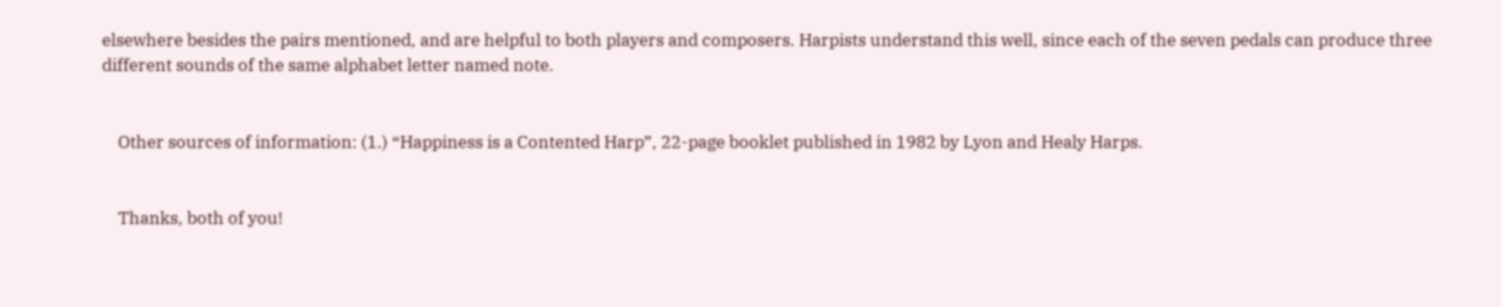elsewhere besides the pairs mentioned, and are helpful to both players and composers. Harpists understand this well, since each of the seven pedals can produce three different sounds of the same alphabet letter named note.


    Other sources of information: (1.) “Happiness is a Contented Harp”, 22-page booklet published in 1982 by Lyon and Healy Harps.


    Thanks, both of you!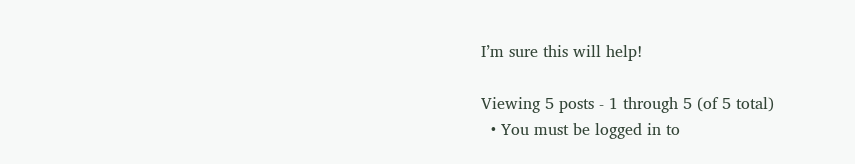I’m sure this will help!

Viewing 5 posts - 1 through 5 (of 5 total)
  • You must be logged in to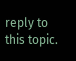reply to this topic.